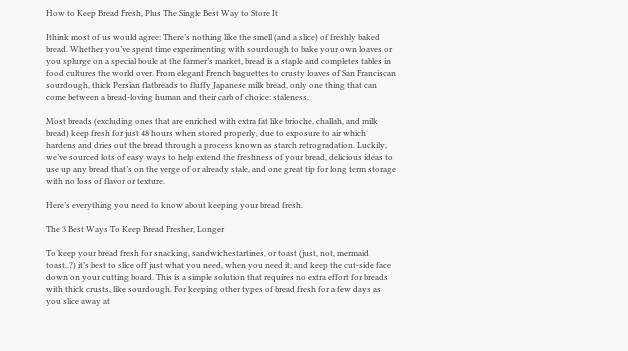How to Keep Bread Fresh, Plus The Single Best Way to Store It

Ithink most of us would agree: There’s nothing like the smell (and a slice) of freshly baked bread. Whether you’ve spent time experimenting with sourdough to bake your own loaves or you splurge on a special boule at the farmer’s market, bread is a staple and completes tables in food cultures the world over. From elegant French baguettes to crusty loaves of San Franciscan sourdough, thick Persian flatbreads to fluffy Japanese milk bread, only one thing that can come between a bread-loving human and their carb of choice: staleness.

Most breads (excluding ones that are enriched with extra fat like brioche, challah, and milk bread) keep fresh for just 48 hours when stored properly, due to exposure to air which hardens and dries out the bread through a process known as starch retrogradation. Luckily, we’ve sourced lots of easy ways to help extend the freshness of your bread, delicious ideas to use up any bread that’s on the verge of or already stale, and one great tip for long term storage with no loss of flavor or texture.

Here’s everything you need to know about keeping your bread fresh.

The 3 Best Ways To Keep Bread Fresher, Longer

To keep your bread fresh for snacking, sandwichestartines, or toast (just, not, mermaid toast..?) it’s best to slice off just what you need, when you need it, and keep the cut-side face down on your cutting board. This is a simple solution that requires no extra effort for breads with thick crusts, like sourdough. For keeping other types of bread fresh for a few days as you slice away at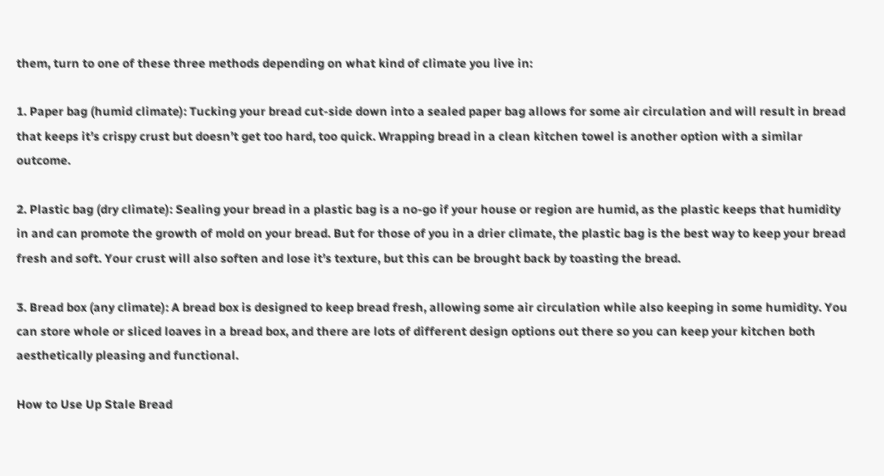them, turn to one of these three methods depending on what kind of climate you live in:

1. Paper bag (humid climate): Tucking your bread cut-side down into a sealed paper bag allows for some air circulation and will result in bread that keeps it’s crispy crust but doesn’t get too hard, too quick. Wrapping bread in a clean kitchen towel is another option with a similar outcome.

2. Plastic bag (dry climate): Sealing your bread in a plastic bag is a no-go if your house or region are humid, as the plastic keeps that humidity in and can promote the growth of mold on your bread. But for those of you in a drier climate, the plastic bag is the best way to keep your bread fresh and soft. Your crust will also soften and lose it’s texture, but this can be brought back by toasting the bread.

3. Bread box (any climate): A bread box is designed to keep bread fresh, allowing some air circulation while also keeping in some humidity. You can store whole or sliced loaves in a bread box, and there are lots of different design options out there so you can keep your kitchen both aesthetically pleasing and functional.

How to Use Up Stale Bread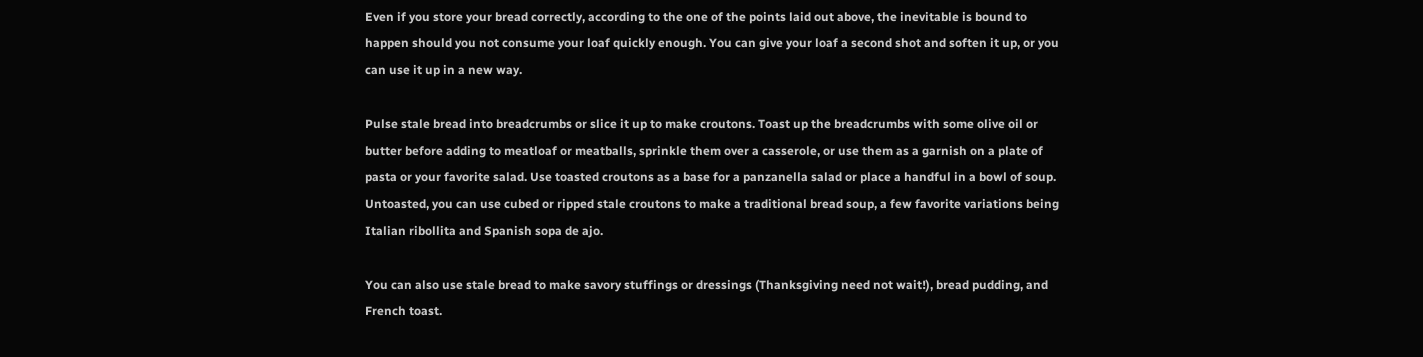Even if you store your bread correctly, according to the one of the points laid out above, the inevitable is bound to happen should you not consume your loaf quickly enough. You can give your loaf a second shot and soften it up, or you can use it up in a new way.

Pulse stale bread into breadcrumbs or slice it up to make croutons. Toast up the breadcrumbs with some olive oil or butter before adding to meatloaf or meatballs, sprinkle them over a casserole, or use them as a garnish on a plate of pasta or your favorite salad. Use toasted croutons as a base for a panzanella salad or place a handful in a bowl of soup. Untoasted, you can use cubed or ripped stale croutons to make a traditional bread soup, a few favorite variations being Italian ribollita and Spanish sopa de ajo.

You can also use stale bread to make savory stuffings or dressings (Thanksgiving need not wait!), bread pudding, and French toast.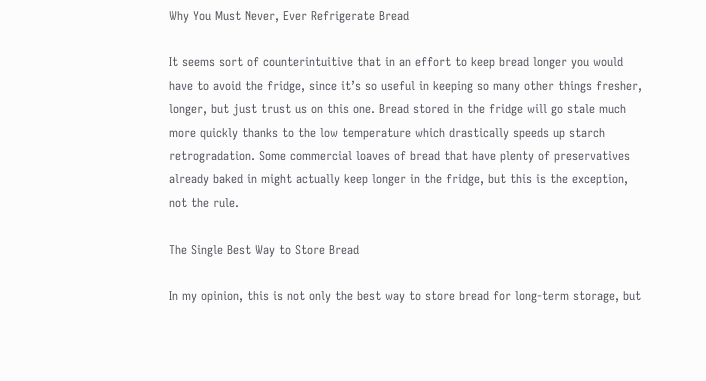Why You Must Never, Ever Refrigerate Bread

It seems sort of counterintuitive that in an effort to keep bread longer you would have to avoid the fridge, since it’s so useful in keeping so many other things fresher, longer, but just trust us on this one. Bread stored in the fridge will go stale much more quickly thanks to the low temperature which drastically speeds up starch retrogradation. Some commercial loaves of bread that have plenty of preservatives already baked in might actually keep longer in the fridge, but this is the exception, not the rule.

The Single Best Way to Store Bread

In my opinion, this is not only the best way to store bread for long-term storage, but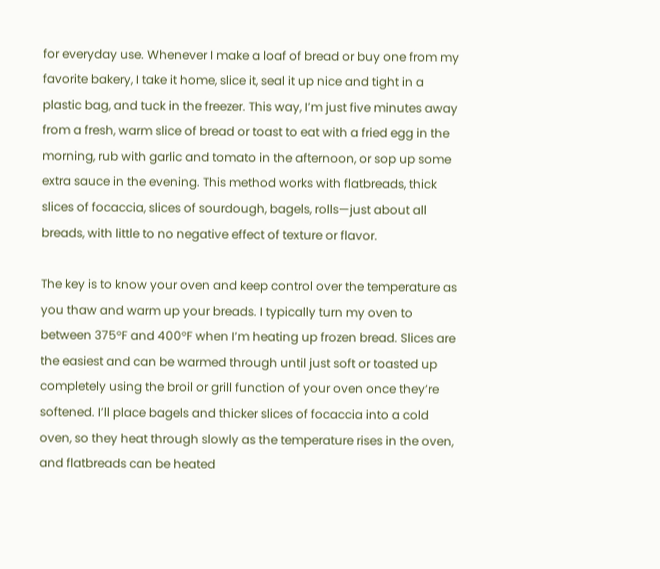for everyday use. Whenever I make a loaf of bread or buy one from my favorite bakery, I take it home, slice it, seal it up nice and tight in a plastic bag, and tuck in the freezer. This way, I’m just five minutes away from a fresh, warm slice of bread or toast to eat with a fried egg in the morning, rub with garlic and tomato in the afternoon, or sop up some extra sauce in the evening. This method works with flatbreads, thick slices of focaccia, slices of sourdough, bagels, rolls—just about all breads, with little to no negative effect of texture or flavor.

The key is to know your oven and keep control over the temperature as you thaw and warm up your breads. I typically turn my oven to between 375°F and 400°F when I’m heating up frozen bread. Slices are the easiest and can be warmed through until just soft or toasted up completely using the broil or grill function of your oven once they’re softened. I’ll place bagels and thicker slices of focaccia into a cold oven, so they heat through slowly as the temperature rises in the oven, and flatbreads can be heated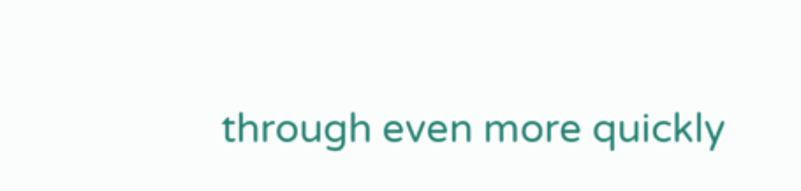through even more quickly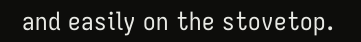and easily on the stovetop.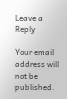Leave a Reply

Your email address will not be published.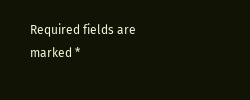Required fields are marked *